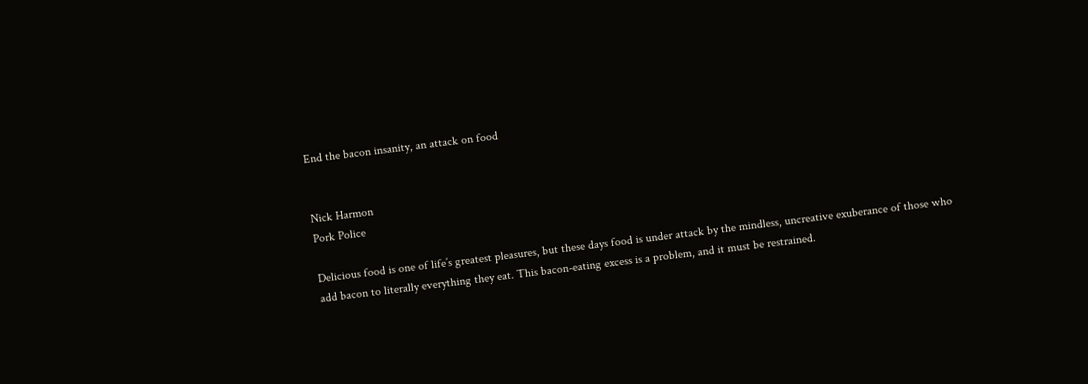End the bacon insanity, an attack on food


Nick Harmon
Pork Police

Delicious food is one of life’s greatest pleasures, but these days food is under attack by the mindless, uncreative exuberance of those who add bacon to literally everything they eat. This bacon-eating excess is a problem, and it must be restrained.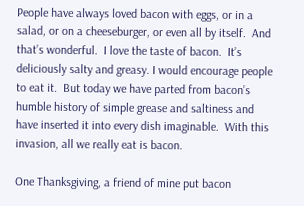People have always loved bacon with eggs, or in a salad, or on a cheeseburger, or even all by itself.  And that’s wonderful.  I love the taste of bacon.  It’s deliciously salty and greasy. I would encourage people to eat it.  But today we have parted from bacon’s humble history of simple grease and saltiness and have inserted it into every dish imaginable.  With this invasion, all we really eat is bacon.

One Thanksgiving, a friend of mine put bacon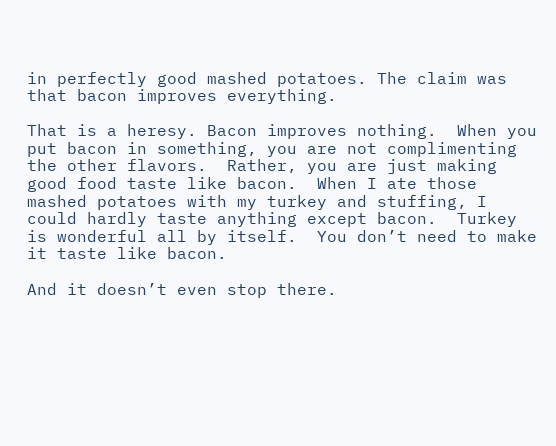in perfectly good mashed potatoes. The claim was that bacon improves everything.

That is a heresy. Bacon improves nothing.  When you put bacon in something, you are not complimenting the other flavors.  Rather, you are just making good food taste like bacon.  When I ate those mashed potatoes with my turkey and stuffing, I could hardly taste anything except bacon.  Turkey is wonderful all by itself.  You don’t need to make it taste like bacon.

And it doesn’t even stop there.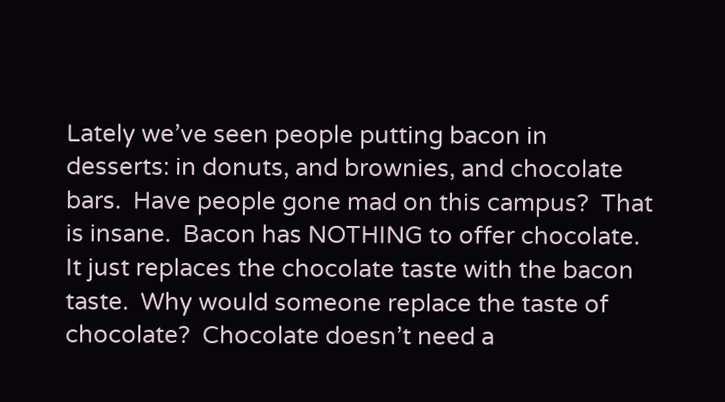Lately we’ve seen people putting bacon in desserts: in donuts, and brownies, and chocolate bars.  Have people gone mad on this campus?  That is insane.  Bacon has NOTHING to offer chocolate.  It just replaces the chocolate taste with the bacon taste.  Why would someone replace the taste of chocolate?  Chocolate doesn’t need a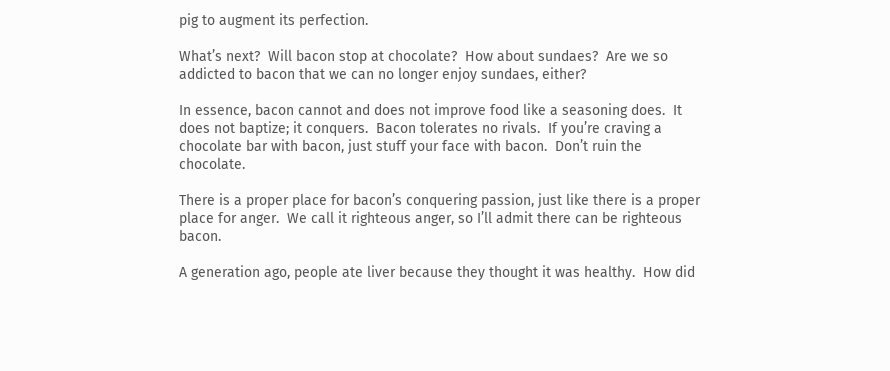pig to augment its perfection.

What’s next?  Will bacon stop at chocolate?  How about sundaes?  Are we so addicted to bacon that we can no longer enjoy sundaes, either?

In essence, bacon cannot and does not improve food like a seasoning does.  It does not baptize; it conquers.  Bacon tolerates no rivals.  If you’re craving a chocolate bar with bacon, just stuff your face with bacon.  Don’t ruin the chocolate.

There is a proper place for bacon’s conquering passion, just like there is a proper place for anger.  We call it righteous anger, so I’ll admit there can be righteous bacon.

A generation ago, people ate liver because they thought it was healthy.  How did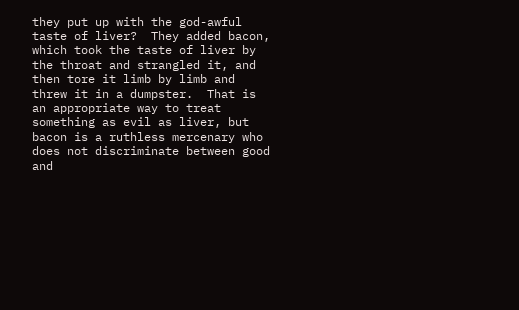they put up with the god-awful taste of liver?  They added bacon, which took the taste of liver by the throat and strangled it, and then tore it limb by limb and threw it in a dumpster.  That is an appropriate way to treat something as evil as liver, but bacon is a ruthless mercenary who does not discriminate between good and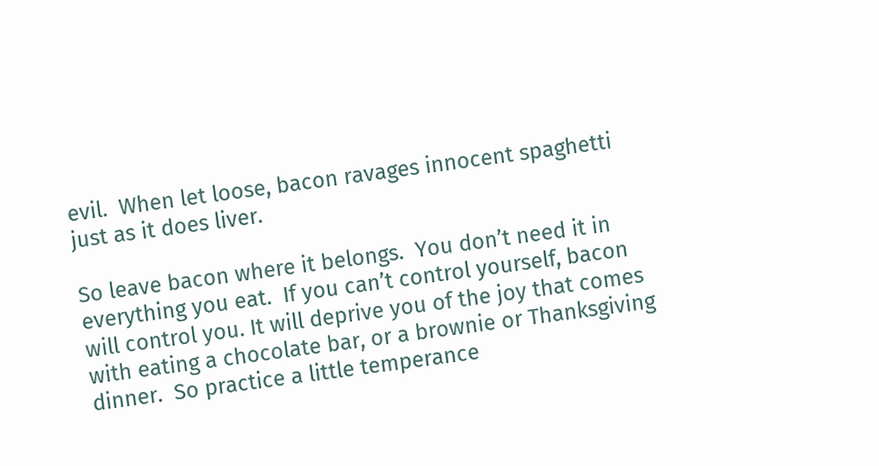evil.  When let loose, bacon ravages innocent spaghetti just as it does liver.

So leave bacon where it belongs.  You don’t need it in everything you eat.  If you can’t control yourself, bacon will control you. It will deprive you of the joy that comes with eating a chocolate bar, or a brownie or Thanksgiving dinner.  So practice a little temperance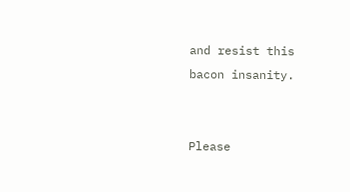and resist this bacon insanity.


Please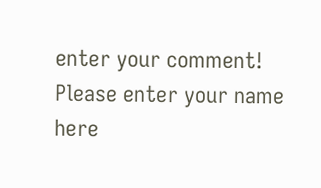enter your comment!
Please enter your name here